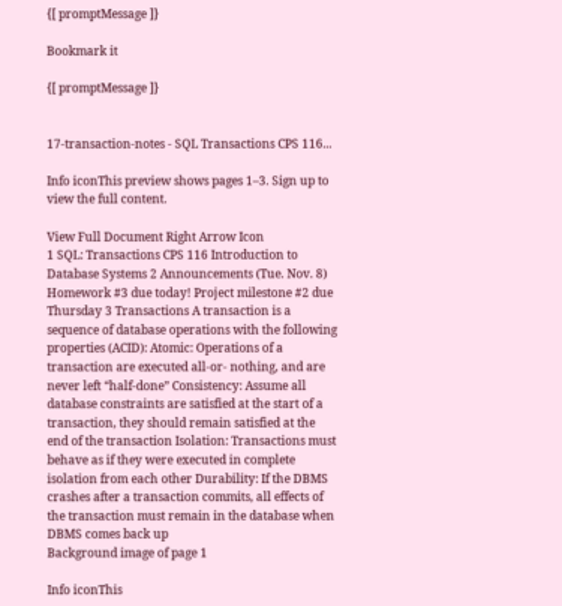{[ promptMessage ]}

Bookmark it

{[ promptMessage ]}


17-transaction-notes - SQL Transactions CPS 116...

Info iconThis preview shows pages 1–3. Sign up to view the full content.

View Full Document Right Arrow Icon
1 SQL: Transactions CPS 116 Introduction to Database Systems 2 Announcements (Tue. Nov. 8) Homework #3 due today! Project milestone #2 due Thursday 3 Transactions A transaction is a sequence of database operations with the following properties (ACID): Atomic: Operations of a transaction are executed all-or- nothing, and are never left “half-done” Consistency: Assume all database constraints are satisfied at the start of a transaction, they should remain satisfied at the end of the transaction Isolation: Transactions must behave as if they were executed in complete isolation from each other Durability: If the DBMS crashes after a transaction commits, all effects of the transaction must remain in the database when DBMS comes back up
Background image of page 1

Info iconThis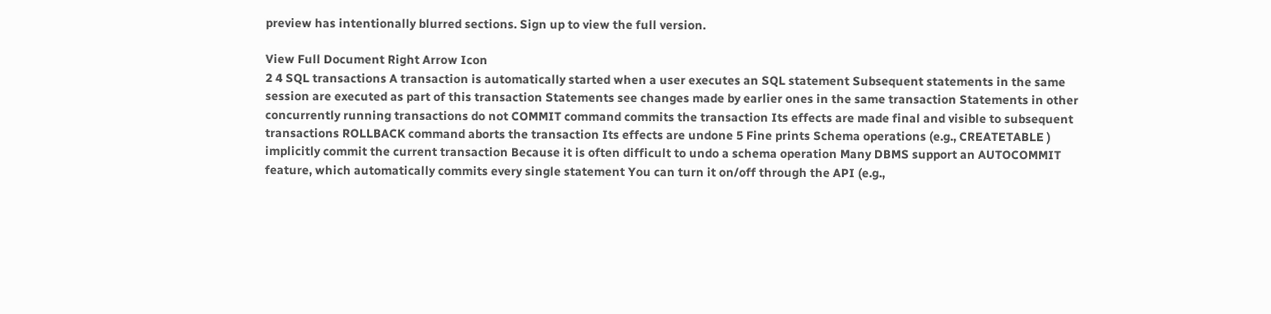preview has intentionally blurred sections. Sign up to view the full version.

View Full Document Right Arrow Icon
2 4 SQL transactions A transaction is automatically started when a user executes an SQL statement Subsequent statements in the same session are executed as part of this transaction Statements see changes made by earlier ones in the same transaction Statements in other concurrently running transactions do not COMMIT command commits the transaction Its effects are made final and visible to subsequent transactions ROLLBACK command aborts the transaction Its effects are undone 5 Fine prints Schema operations (e.g., CREATETABLE ) implicitly commit the current transaction Because it is often difficult to undo a schema operation Many DBMS support an AUTOCOMMIT feature, which automatically commits every single statement You can turn it on/off through the API (e.g.,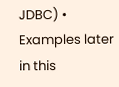JDBC) • Examples later in this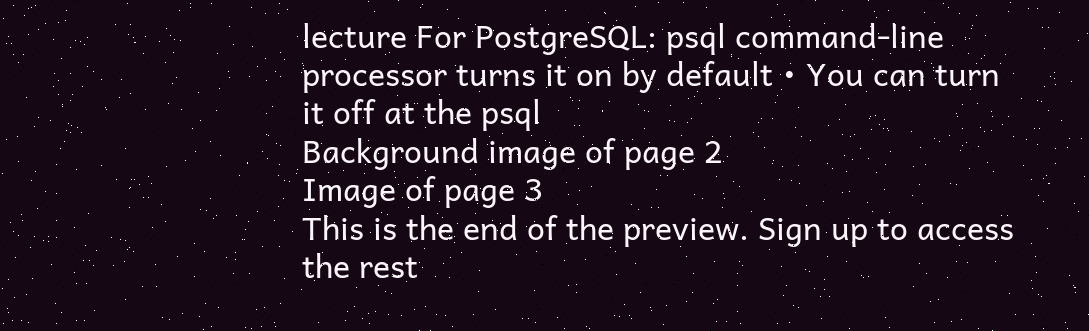lecture For PostgreSQL: psql command-line processor turns it on by default • You can turn it off at the psql
Background image of page 2
Image of page 3
This is the end of the preview. Sign up to access the rest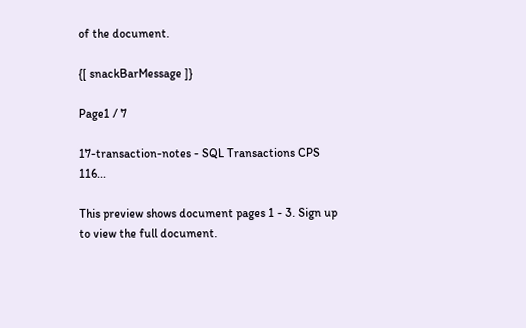of the document.

{[ snackBarMessage ]}

Page1 / 7

17-transaction-notes - SQL Transactions CPS 116...

This preview shows document pages 1 - 3. Sign up to view the full document.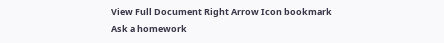View Full Document Right Arrow Icon bookmark
Ask a homework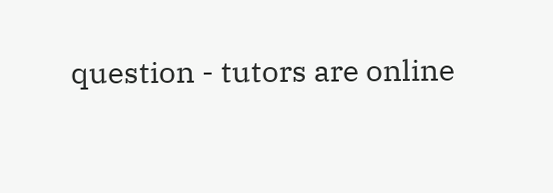question - tutors are online